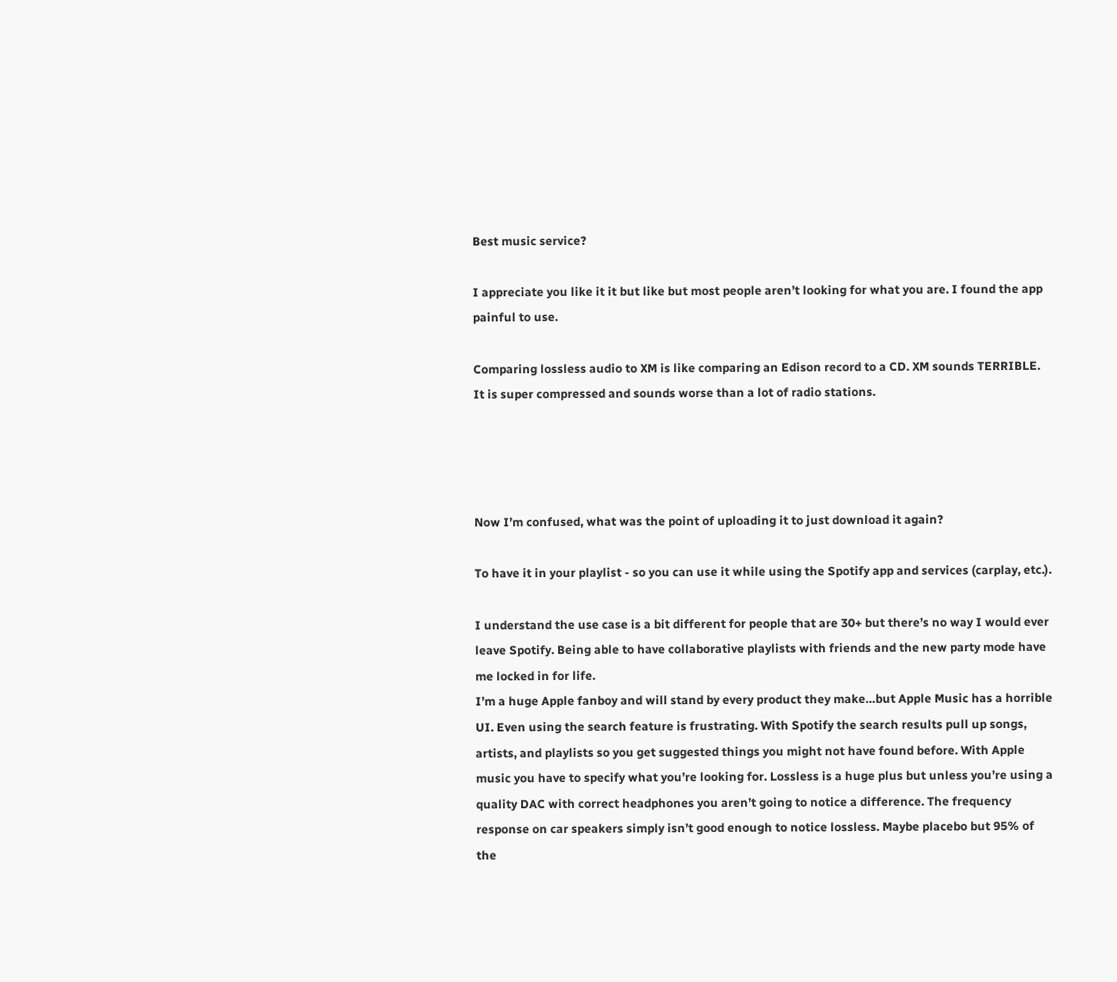Best music service?

I appreciate you like it it but like but most people aren’t looking for what you are. I found the app painful to use.

Comparing lossless audio to XM is like comparing an Edison record to a CD. XM sounds TERRIBLE. It is super compressed and sounds worse than a lot of radio stations.




Now I’m confused, what was the point of uploading it to just download it again?

To have it in your playlist - so you can use it while using the Spotify app and services (carplay, etc.).

I understand the use case is a bit different for people that are 30+ but there’s no way I would ever leave Spotify. Being able to have collaborative playlists with friends and the new party mode have me locked in for life.
I’m a huge Apple fanboy and will stand by every product they make…but Apple Music has a horrible UI. Even using the search feature is frustrating. With Spotify the search results pull up songs, artists, and playlists so you get suggested things you might not have found before. With Apple music you have to specify what you’re looking for. Lossless is a huge plus but unless you’re using a quality DAC with correct headphones you aren’t going to notice a difference. The frequency response on car speakers simply isn’t good enough to notice lossless. Maybe placebo but 95% of the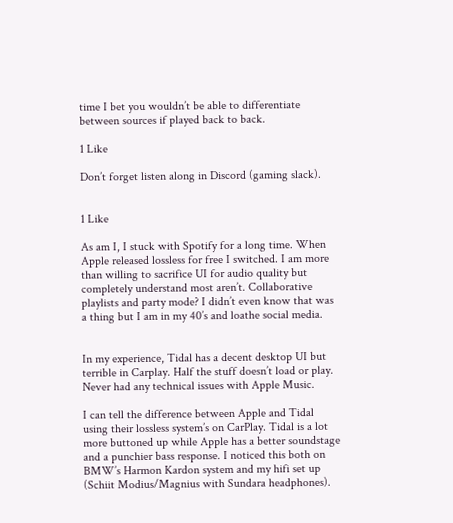time I bet you wouldn’t be able to differentiate between sources if played back to back.

1 Like

Don’t forget listen along in Discord (gaming slack).


1 Like

As am I, I stuck with Spotify for a long time. When Apple released lossless for free I switched. I am more than willing to sacrifice UI for audio quality but completely understand most aren’t. Collaborative playlists and party mode? I didn’t even know that was a thing but I am in my 40’s and loathe social media.


In my experience, Tidal has a decent desktop UI but terrible in Carplay. Half the stuff doesn’t load or play. Never had any technical issues with Apple Music.

I can tell the difference between Apple and Tidal using their lossless system’s on CarPlay. Tidal is a lot more buttoned up while Apple has a better soundstage and a punchier bass response. I noticed this both on BMW’s Harmon Kardon system and my hifi set up (Schiit Modius/Magnius with Sundara headphones).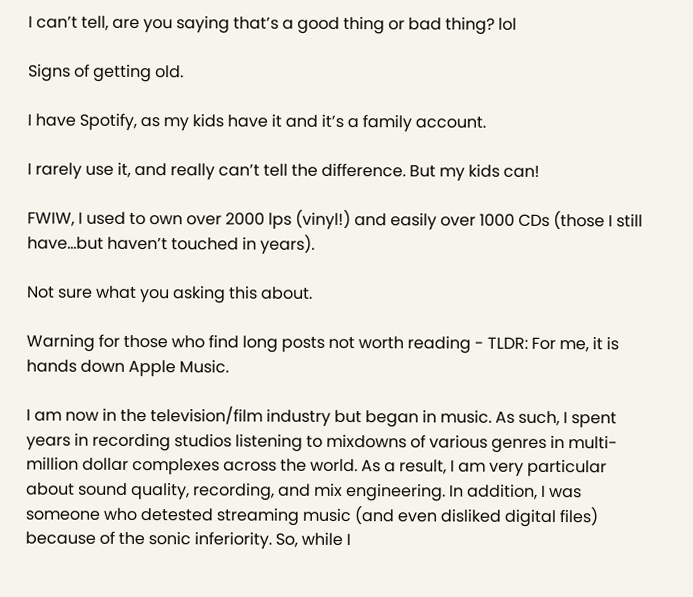I can’t tell, are you saying that’s a good thing or bad thing? lol

Signs of getting old.

I have Spotify, as my kids have it and it’s a family account.

I rarely use it, and really can’t tell the difference. But my kids can!

FWIW, I used to own over 2000 lps (vinyl!) and easily over 1000 CDs (those I still have…but haven’t touched in years).

Not sure what you asking this about.

Warning for those who find long posts not worth reading - TLDR: For me, it is hands down Apple Music.

I am now in the television/film industry but began in music. As such, I spent years in recording studios listening to mixdowns of various genres in multi-million dollar complexes across the world. As a result, I am very particular about sound quality, recording, and mix engineering. In addition, I was someone who detested streaming music (and even disliked digital files) because of the sonic inferiority. So, while I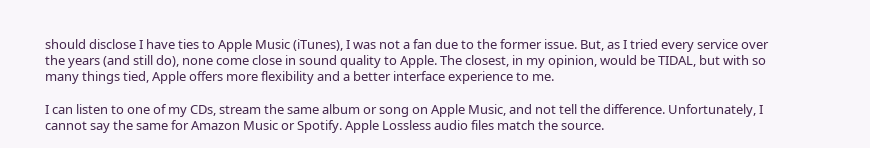should disclose I have ties to Apple Music (iTunes), I was not a fan due to the former issue. But, as I tried every service over the years (and still do), none come close in sound quality to Apple. The closest, in my opinion, would be TIDAL, but with so many things tied, Apple offers more flexibility and a better interface experience to me.

I can listen to one of my CDs, stream the same album or song on Apple Music, and not tell the difference. Unfortunately, I cannot say the same for Amazon Music or Spotify. Apple Lossless audio files match the source.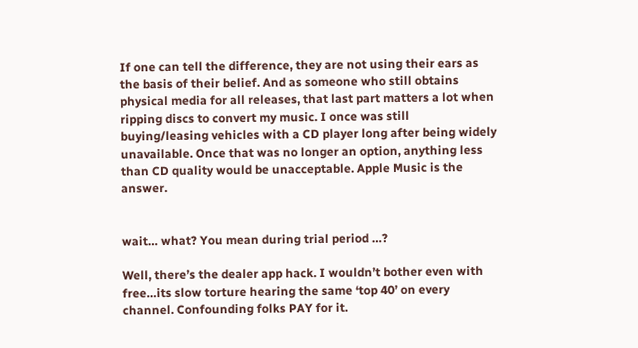If one can tell the difference, they are not using their ears as the basis of their belief. And as someone who still obtains physical media for all releases, that last part matters a lot when ripping discs to convert my music. I once was still buying/leasing vehicles with a CD player long after being widely unavailable. Once that was no longer an option, anything less than CD quality would be unacceptable. Apple Music is the answer.


wait… what? You mean during trial period …?

Well, there’s the dealer app hack. I wouldn’t bother even with free…its slow torture hearing the same ‘top 40’ on every channel. Confounding folks PAY for it.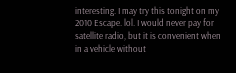interesting. I may try this tonight on my 2010 Escape. lol. I would never pay for satellite radio, but it is convenient when in a vehicle without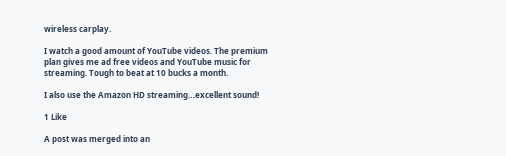wireless carplay.

I watch a good amount of YouTube videos. The premium plan gives me ad free videos and YouTube music for streaming. Tough to beat at 10 bucks a month.

I also use the Amazon HD streaming…excellent sound!

1 Like

A post was merged into an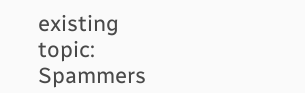existing topic: Spammers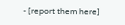- [report them here]